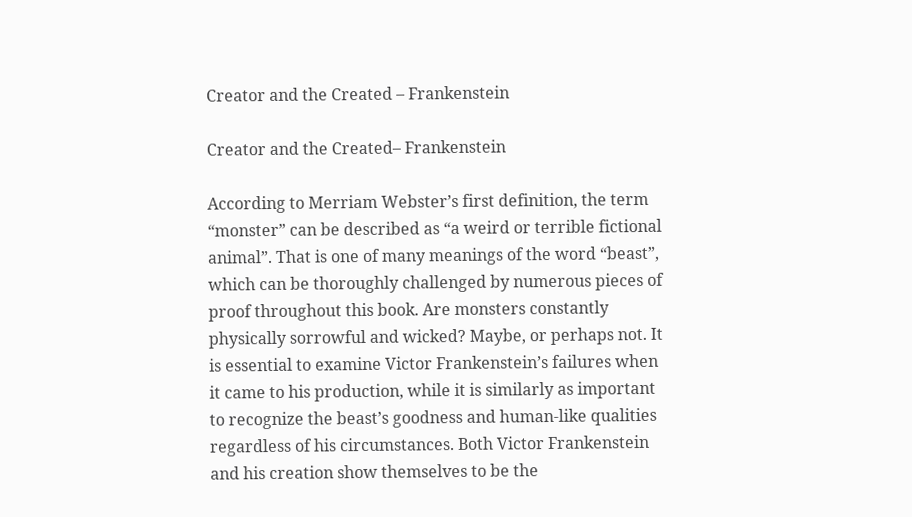Creator and the Created – Frankenstein

Creator and the Created– Frankenstein

According to Merriam Webster’s first definition, the term “monster” can be described as “a weird or terrible fictional animal”. That is one of many meanings of the word “beast”, which can be thoroughly challenged by numerous pieces of proof throughout this book. Are monsters constantly physically sorrowful and wicked? Maybe, or perhaps not. It is essential to examine Victor Frankenstein’s failures when it came to his production, while it is similarly as important to recognize the beast’s goodness and human-like qualities regardless of his circumstances. Both Victor Frankenstein and his creation show themselves to be the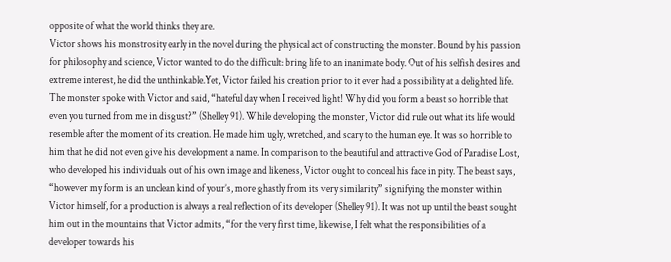opposite of what the world thinks they are.
Victor shows his monstrosity early in the novel during the physical act of constructing the monster. Bound by his passion for philosophy and science, Victor wanted to do the difficult: bring life to an inanimate body. Out of his selfish desires and extreme interest, he did the unthinkable.Yet, Victor failed his creation prior to it ever had a possibility at a delighted life. The monster spoke with Victor and said, “hateful day when I received light! Why did you form a beast so horrible that even you turned from me in disgust?” (Shelley 91). While developing the monster, Victor did rule out what its life would resemble after the moment of its creation. He made him ugly, wretched, and scary to the human eye. It was so horrible to him that he did not even give his development a name. In comparison to the beautiful and attractive God of Paradise Lost, who developed his individuals out of his own image and likeness, Victor ought to conceal his face in pity. The beast says, “however my form is an unclean kind of your’s, more ghastly from its very similarity” signifying the monster within Victor himself, for a production is always a real reflection of its developer (Shelley 91). It was not up until the beast sought him out in the mountains that Victor admits, “for the very first time, likewise, I felt what the responsibilities of a developer towards his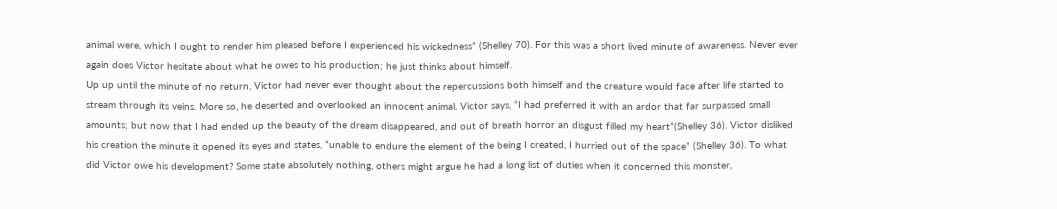animal were, which I ought to render him pleased before I experienced his wickedness” (Shelley 70). For this was a short lived minute of awareness. Never ever again does Victor hesitate about what he owes to his production; he just thinks about himself.
Up up until the minute of no return, Victor had never ever thought about the repercussions both himself and the creature would face after life started to stream through its veins. More so, he deserted and overlooked an innocent animal. Victor says, “I had preferred it with an ardor that far surpassed small amounts; but now that I had ended up the beauty of the dream disappeared, and out of breath horror an disgust filled my heart”(Shelley 36). Victor disliked his creation the minute it opened its eyes and states, “unable to endure the element of the being I created, I hurried out of the space” (Shelley 36). To what did Victor owe his development? Some state absolutely nothing, others might argue he had a long list of duties when it concerned this monster,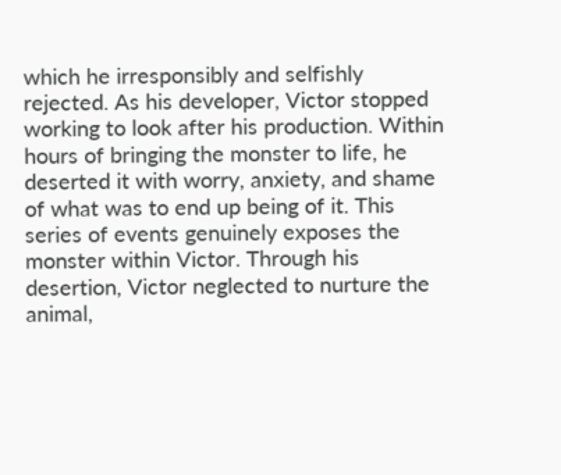which he irresponsibly and selfishly rejected. As his developer, Victor stopped working to look after his production. Within hours of bringing the monster to life, he deserted it with worry, anxiety, and shame of what was to end up being of it. This series of events genuinely exposes the monster within Victor. Through his desertion, Victor neglected to nurture the animal,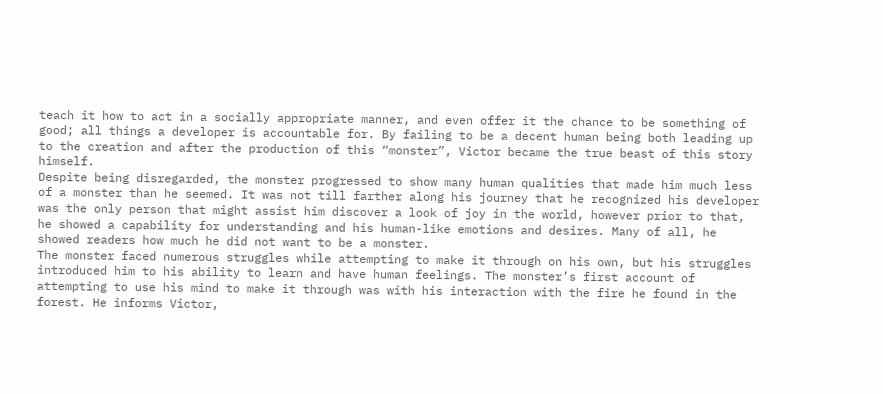teach it how to act in a socially appropriate manner, and even offer it the chance to be something of good; all things a developer is accountable for. By failing to be a decent human being both leading up to the creation and after the production of this “monster”, Victor became the true beast of this story himself.
Despite being disregarded, the monster progressed to show many human qualities that made him much less of a monster than he seemed. It was not till farther along his journey that he recognized his developer was the only person that might assist him discover a look of joy in the world, however prior to that, he showed a capability for understanding and his human-like emotions and desires. Many of all, he showed readers how much he did not want to be a monster.
The monster faced numerous struggles while attempting to make it through on his own, but his struggles introduced him to his ability to learn and have human feelings. The monster’s first account of attempting to use his mind to make it through was with his interaction with the fire he found in the forest. He informs Victor,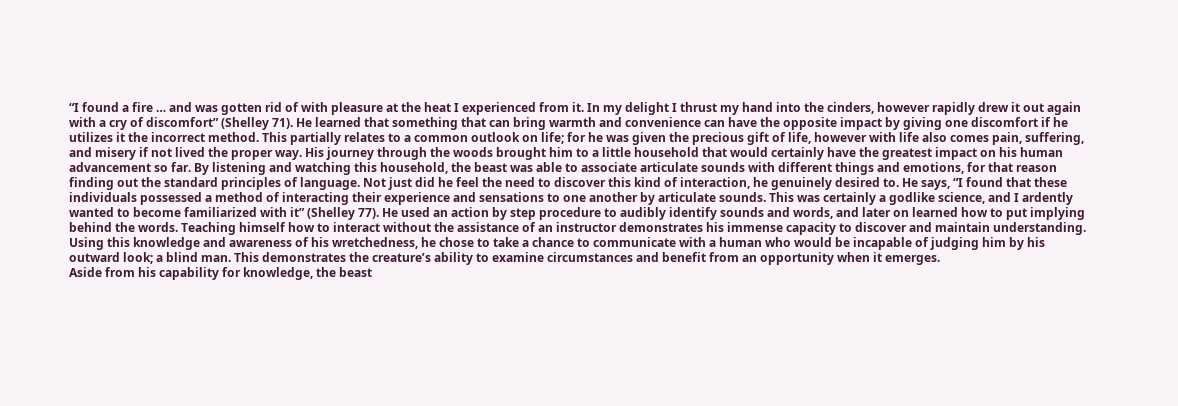“I found a fire … and was gotten rid of with pleasure at the heat I experienced from it. In my delight I thrust my hand into the cinders, however rapidly drew it out again with a cry of discomfort” (Shelley 71). He learned that something that can bring warmth and convenience can have the opposite impact by giving one discomfort if he utilizes it the incorrect method. This partially relates to a common outlook on life; for he was given the precious gift of life, however with life also comes pain, suffering, and misery if not lived the proper way. His journey through the woods brought him to a little household that would certainly have the greatest impact on his human advancement so far. By listening and watching this household, the beast was able to associate articulate sounds with different things and emotions, for that reason finding out the standard principles of language. Not just did he feel the need to discover this kind of interaction, he genuinely desired to. He says, “I found that these individuals possessed a method of interacting their experience and sensations to one another by articulate sounds. This was certainly a godlike science, and I ardently wanted to become familiarized with it” (Shelley 77). He used an action by step procedure to audibly identify sounds and words, and later on learned how to put implying behind the words. Teaching himself how to interact without the assistance of an instructor demonstrates his immense capacity to discover and maintain understanding. Using this knowledge and awareness of his wretchedness, he chose to take a chance to communicate with a human who would be incapable of judging him by his outward look; a blind man. This demonstrates the creature’s ability to examine circumstances and benefit from an opportunity when it emerges.
Aside from his capability for knowledge, the beast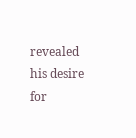revealed his desire for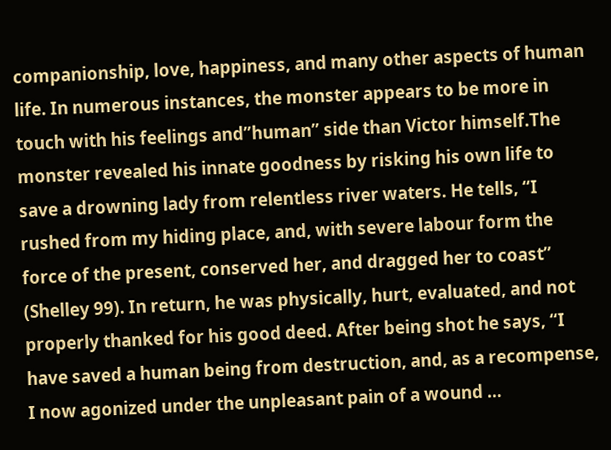companionship, love, happiness, and many other aspects of human life. In numerous instances, the monster appears to be more in touch with his feelings and”human” side than Victor himself.The monster revealed his innate goodness by risking his own life to save a drowning lady from relentless river waters. He tells, “I rushed from my hiding place, and, with severe labour form the force of the present, conserved her, and dragged her to coast” (Shelley 99). In return, he was physically, hurt, evaluated, and not properly thanked for his good deed. After being shot he says, “I have saved a human being from destruction, and, as a recompense, I now agonized under the unpleasant pain of a wound …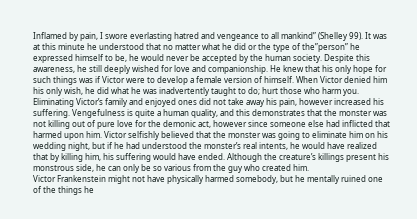Inflamed by pain, I swore everlasting hatred and vengeance to all mankind” (Shelley 99). It was at this minute he understood that no matter what he did or the type of the”person” he expressed himself to be, he would never be accepted by the human society. Despite this awareness, he still deeply wished for love and companionship. He knew that his only hope for such things was if Victor were to develop a female version of himself. When Victor denied him his only wish, he did what he was inadvertently taught to do; hurt those who harm you. Eliminating Victor’s family and enjoyed ones did not take away his pain, however increased his suffering. Vengefulness is quite a human quality, and this demonstrates that the monster was not killing out of pure love for the demonic act, however since someone else had inflicted that harmed upon him. Victor selfishly believed that the monster was going to eliminate him on his wedding night, but if he had understood the monster’s real intents, he would have realized that by killing him, his suffering would have ended. Although the creature’s killings present his monstrous side, he can only be so various from the guy who created him.
Victor Frankenstein might not have physically harmed somebody, but he mentally ruined one of the things he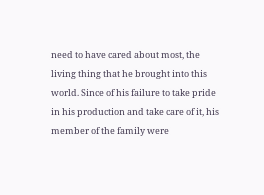need to have cared about most, the living thing that he brought into this world. Since of his failure to take pride in his production and take care of it, his member of the family were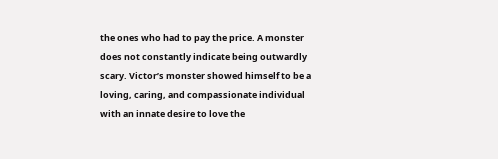the ones who had to pay the price. A monster does not constantly indicate being outwardly scary. Victor’s monster showed himself to be a loving, caring, and compassionate individual with an innate desire to love the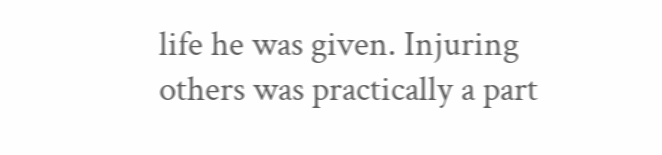life he was given. Injuring others was practically a part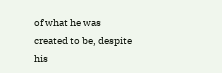of what he was created to be, despite his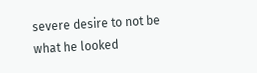severe desire to not be what he looked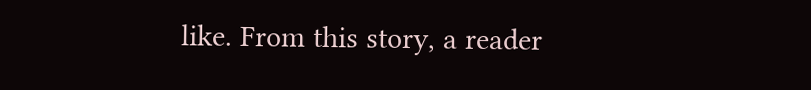like. From this story, a reader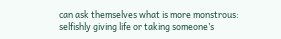can ask themselves what is more monstrous: selfishly giving life or taking someone’s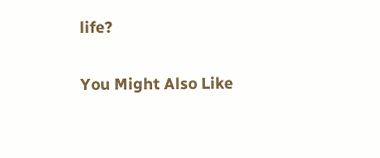life?

You Might Also Like